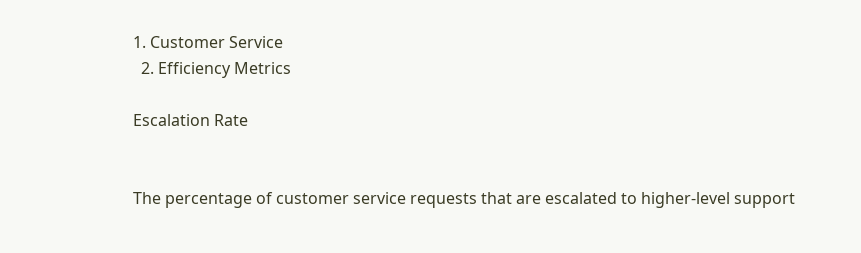1. Customer Service
  2. Efficiency Metrics

Escalation Rate


The percentage of customer service requests that are escalated to higher-level support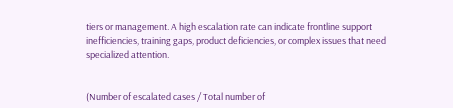tiers or management. A high escalation rate can indicate frontline support inefficiencies, training gaps, product deficiencies, or complex issues that need specialized attention.


(Number of escalated cases / Total number of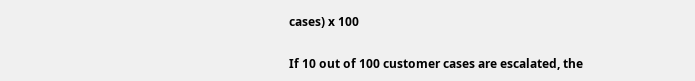cases) x 100


If 10 out of 100 customer cases are escalated, the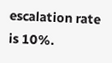escalation rate is 10%.